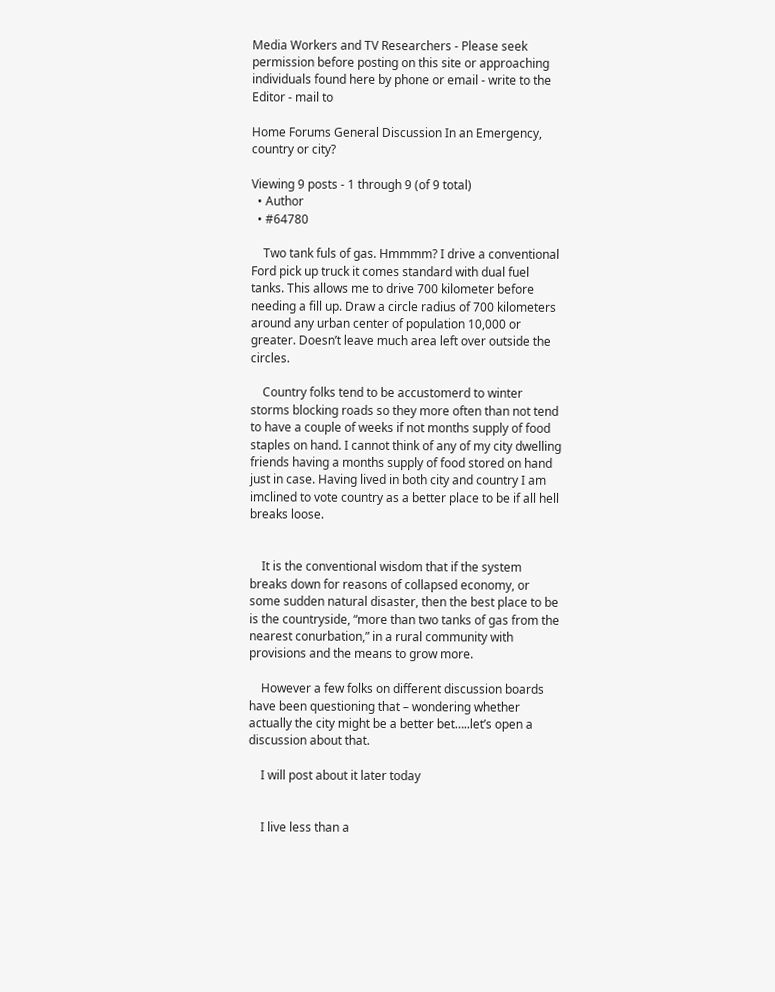Media Workers and TV Researchers - Please seek permission before posting on this site or approaching individuals found here by phone or email - write to the Editor - mail to

Home Forums General Discussion In an Emergency, country or city?

Viewing 9 posts - 1 through 9 (of 9 total)
  • Author
  • #64780

    Two tank fuls of gas. Hmmmm? I drive a conventional Ford pick up truck it comes standard with dual fuel tanks. This allows me to drive 700 kilometer before needing a fill up. Draw a circle radius of 700 kilometers around any urban center of population 10,000 or greater. Doesn’t leave much area left over outside the circles.

    Country folks tend to be accustomerd to winter storms blocking roads so they more often than not tend to have a couple of weeks if not months supply of food staples on hand. I cannot think of any of my city dwelling friends having a months supply of food stored on hand just in case. Having lived in both city and country I am imclined to vote country as a better place to be if all hell breaks loose.


    It is the conventional wisdom that if the system breaks down for reasons of collapsed economy, or some sudden natural disaster, then the best place to be is the countryside, “more than two tanks of gas from the nearest conurbation,” in a rural community with provisions and the means to grow more.

    However a few folks on different discussion boards have been questioning that – wondering whether actually the city might be a better bet…..let’s open a discussion about that.

    I will post about it later today


    I live less than a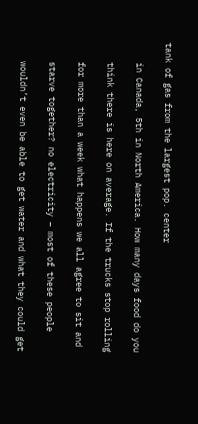tank of gas from the largest pop. center

    in Canada, 5th in North America. How many days food do you

    think there is here on average. If the trucks stop rolling

    for more than a week what happens we all agree to sit and

    starve together? no electricity – most of these people

    wouldn’t even be able to get water and what they could get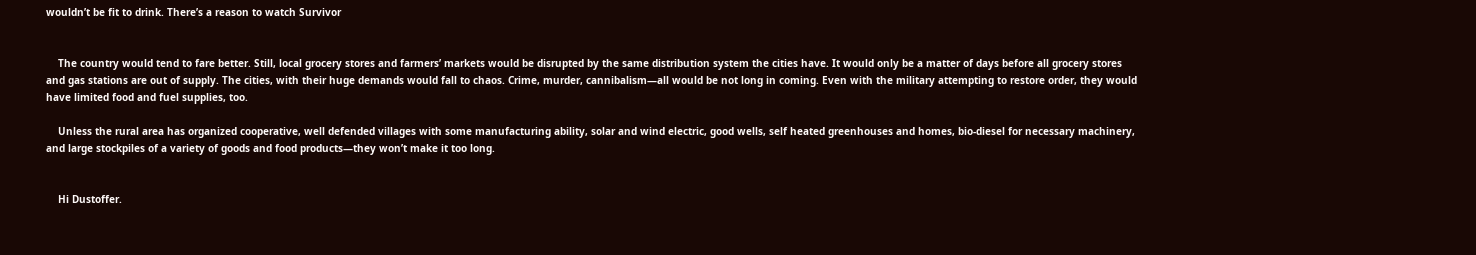wouldn’t be fit to drink. There’s a reason to watch Survivor


    The country would tend to fare better. Still, local grocery stores and farmers’ markets would be disrupted by the same distribution system the cities have. It would only be a matter of days before all grocery stores and gas stations are out of supply. The cities, with their huge demands would fall to chaos. Crime, murder, cannibalism—all would be not long in coming. Even with the military attempting to restore order, they would have limited food and fuel supplies, too.

    Unless the rural area has organized cooperative, well defended villages with some manufacturing ability, solar and wind electric, good wells, self heated greenhouses and homes, bio-diesel for necessary machinery, and large stockpiles of a variety of goods and food products—they won’t make it too long.


    Hi Dustoffer.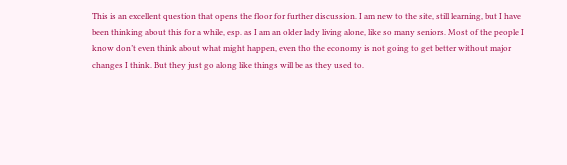This is an excellent question that opens the floor for further discussion. I am new to the site, still learning, but I have been thinking about this for a while, esp. as I am an older lady living alone, like so many seniors. Most of the people I know don’t even think about what might happen, even tho the economy is not going to get better without major changes I think. But they just go along like things will be as they used to.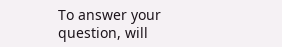To answer your question, will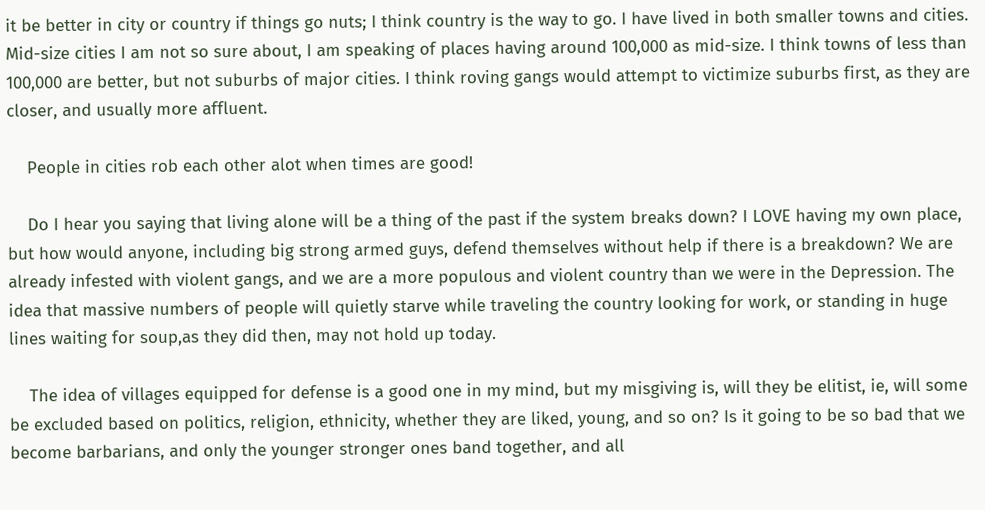it be better in city or country if things go nuts; I think country is the way to go. I have lived in both smaller towns and cities. Mid-size cities I am not so sure about, I am speaking of places having around 100,000 as mid-size. I think towns of less than 100,000 are better, but not suburbs of major cities. I think roving gangs would attempt to victimize suburbs first, as they are closer, and usually more affluent.

    People in cities rob each other alot when times are good!

    Do I hear you saying that living alone will be a thing of the past if the system breaks down? I LOVE having my own place, but how would anyone, including big strong armed guys, defend themselves without help if there is a breakdown? We are already infested with violent gangs, and we are a more populous and violent country than we were in the Depression. The idea that massive numbers of people will quietly starve while traveling the country looking for work, or standing in huge lines waiting for soup,as they did then, may not hold up today.

    The idea of villages equipped for defense is a good one in my mind, but my misgiving is, will they be elitist, ie, will some be excluded based on politics, religion, ethnicity, whether they are liked, young, and so on? Is it going to be so bad that we become barbarians, and only the younger stronger ones band together, and all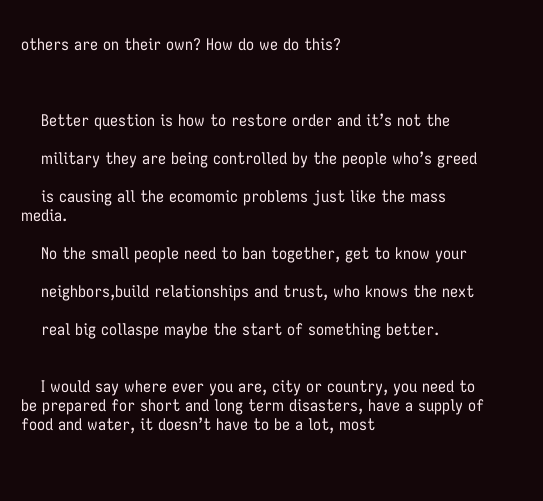others are on their own? How do we do this?



    Better question is how to restore order and it’s not the

    military they are being controlled by the people who’s greed

    is causing all the ecomomic problems just like the mass media.

    No the small people need to ban together, get to know your

    neighbors,build relationships and trust, who knows the next

    real big collaspe maybe the start of something better.


    I would say where ever you are, city or country, you need to be prepared for short and long term disasters, have a supply of food and water, it doesn’t have to be a lot, most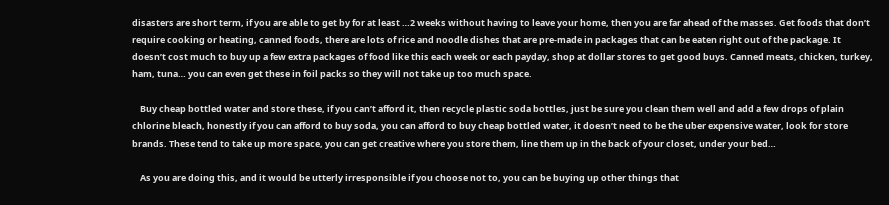disasters are short term, if you are able to get by for at least …2 weeks without having to leave your home, then you are far ahead of the masses. Get foods that don’t require cooking or heating, canned foods, there are lots of rice and noodle dishes that are pre-made in packages that can be eaten right out of the package. It doesn’t cost much to buy up a few extra packages of food like this each week or each payday, shop at dollar stores to get good buys. Canned meats, chicken, turkey, ham, tuna… you can even get these in foil packs so they will not take up too much space.

    Buy cheap bottled water and store these, if you can’t afford it, then recycle plastic soda bottles, just be sure you clean them well and add a few drops of plain chlorine bleach, honestly if you can afford to buy soda, you can afford to buy cheap bottled water, it doesn’t need to be the uber expensive water, look for store brands. These tend to take up more space, you can get creative where you store them, line them up in the back of your closet, under your bed…

    As you are doing this, and it would be utterly irresponsible if you choose not to, you can be buying up other things that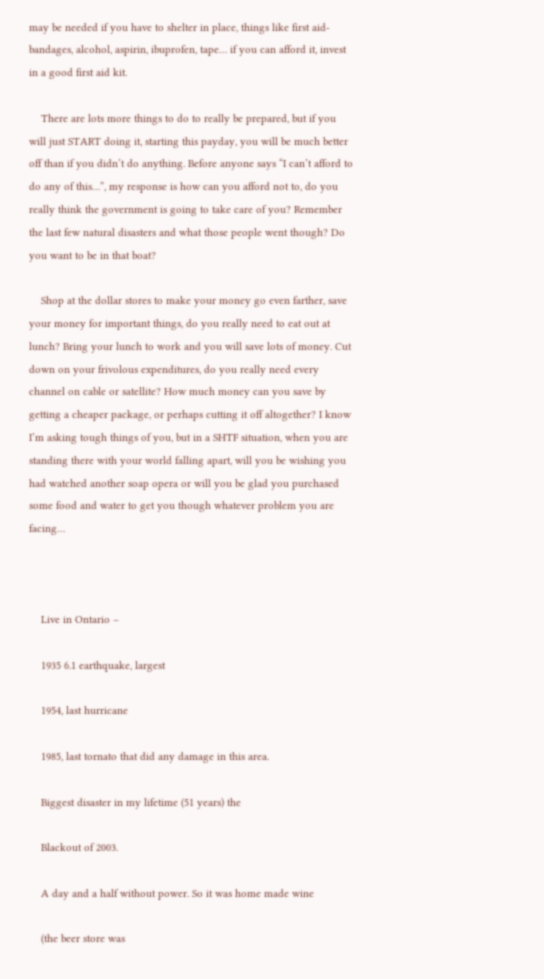may be needed if you have to shelter in place, things like first aid-bandages, alcohol, aspirin, ibuprofen, tape… if you can afford it, invest in a good first aid kit.

    There are lots more things to do to really be prepared, but if you will just START doing it, starting this payday, you will be much better off than if you didn’t do anything. Before anyone says “I can’t afford to do any of this…”, my response is how can you afford not to, do you really think the government is going to take care of you? Remember the last few natural disasters and what those people went though? Do you want to be in that boat?

    Shop at the dollar stores to make your money go even farther, save your money for important things, do you really need to eat out at lunch? Bring your lunch to work and you will save lots of money. Cut down on your frivolous expenditures, do you really need every channel on cable or satellite? How much money can you save by getting a cheaper package, or perhaps cutting it off altogether? I know I’m asking tough things of you, but in a SHTF situation, when you are standing there with your world falling apart, will you be wishing you had watched another soap opera or will you be glad you purchased some food and water to get you though whatever problem you are facing…



    Live in Ontario –

    1935 6.1 earthquake, largest

    1954, last hurricane

    1985, last tornato that did any damage in this area.

    Biggest disaster in my lifetime (51 years) the

    Blackout of 2003.

    A day and a half without power. So it was home made wine

    (the beer store was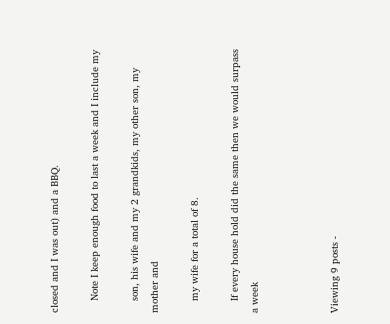closed and I was out) and a BBQ.

    Note I keep enough food to last a week and I include my

    son, his wife and my 2 grandkids, my other son, my mother and

    my wife for a total of 8.

    If every house hold did the same then we would surpass a week



Viewing 9 posts -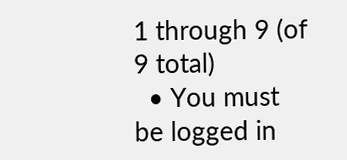1 through 9 (of 9 total)
  • You must be logged in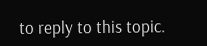to reply to this topic.